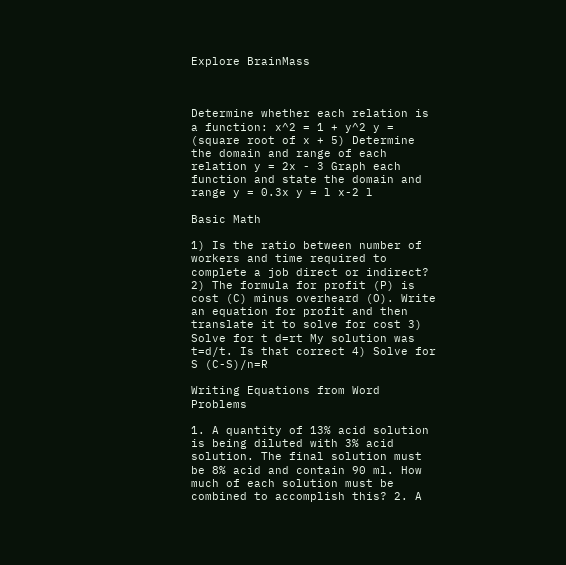Explore BrainMass



Determine whether each relation is a function: x^2 = 1 + y^2 y = (square root of x + 5) Determine the domain and range of each relation y = 2x - 3 Graph each function and state the domain and range y = 0.3x y = l x-2 l

Basic Math

1) Is the ratio between number of workers and time required to complete a job direct or indirect? 2) The formula for profit (P) is cost (C) minus overheard (O). Write an equation for profit and then translate it to solve for cost 3) Solve for t d=rt My solution was t=d/t. Is that correct 4) Solve for S (C-S)/n=R

Writing Equations from Word Problems

1. A quantity of 13% acid solution is being diluted with 3% acid solution. The final solution must be 8% acid and contain 90 ml. How much of each solution must be combined to accomplish this? 2. A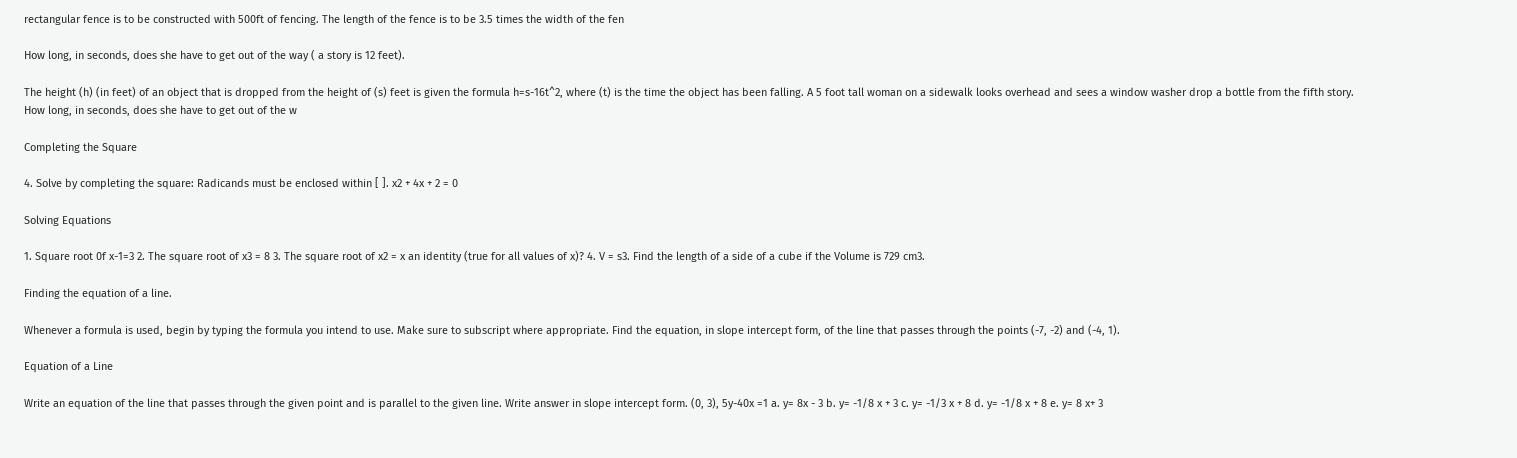rectangular fence is to be constructed with 500ft of fencing. The length of the fence is to be 3.5 times the width of the fen

How long, in seconds, does she have to get out of the way ( a story is 12 feet).

The height (h) (in feet) of an object that is dropped from the height of (s) feet is given the formula h=s-16t^2, where (t) is the time the object has been falling. A 5 foot tall woman on a sidewalk looks overhead and sees a window washer drop a bottle from the fifth story. How long, in seconds, does she have to get out of the w

Completing the Square

4. Solve by completing the square: Radicands must be enclosed within [ ]. x2 + 4x + 2 = 0

Solving Equations

1. Square root 0f x-1=3 2. The square root of x3 = 8 3. The square root of x2 = x an identity (true for all values of x)? 4. V = s3. Find the length of a side of a cube if the Volume is 729 cm3.

Finding the equation of a line.

Whenever a formula is used, begin by typing the formula you intend to use. Make sure to subscript where appropriate. Find the equation, in slope intercept form, of the line that passes through the points (-7, -2) and (-4, 1).

Equation of a Line

Write an equation of the line that passes through the given point and is parallel to the given line. Write answer in slope intercept form. (0, 3), 5y-40x =1 a. y= 8x - 3 b. y= -1/8 x + 3 c. y= -1/3 x + 8 d. y= -1/8 x + 8 e. y= 8 x+ 3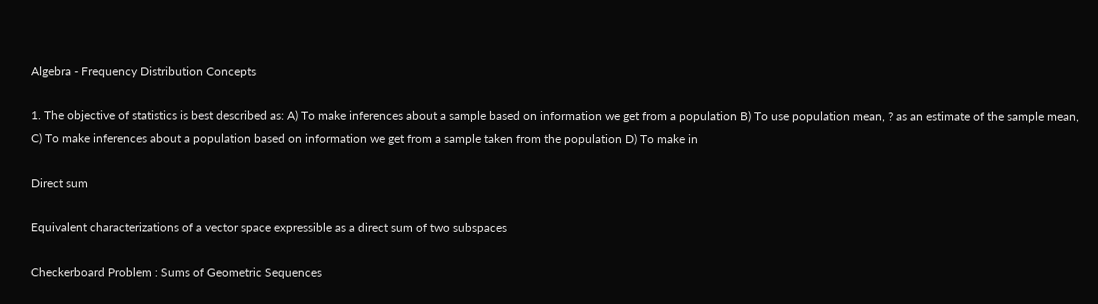Algebra - Frequency Distribution Concepts

1. The objective of statistics is best described as: A) To make inferences about a sample based on information we get from a population B) To use population mean, ? as an estimate of the sample mean, C) To make inferences about a population based on information we get from a sample taken from the population D) To make in

Direct sum

Equivalent characterizations of a vector space expressible as a direct sum of two subspaces

Checkerboard Problem : Sums of Geometric Sequences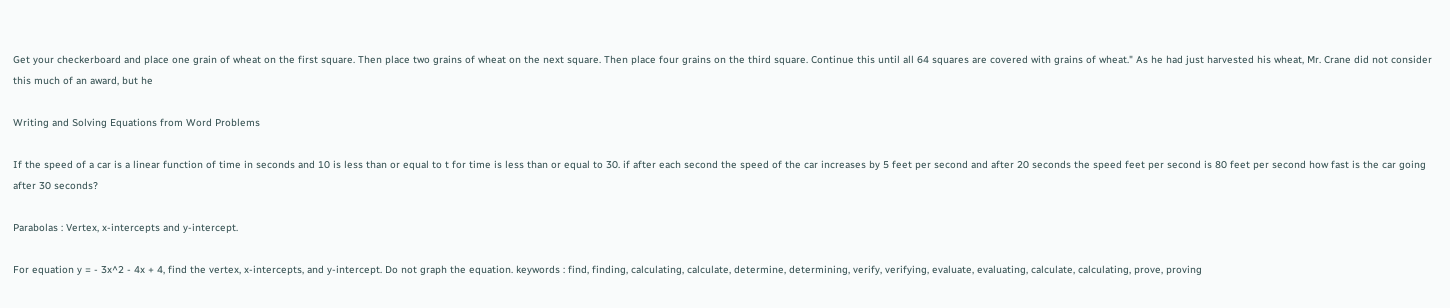Get your checkerboard and place one grain of wheat on the first square. Then place two grains of wheat on the next square. Then place four grains on the third square. Continue this until all 64 squares are covered with grains of wheat." As he had just harvested his wheat, Mr. Crane did not consider this much of an award, but he

Writing and Solving Equations from Word Problems

If the speed of a car is a linear function of time in seconds and 10 is less than or equal to t for time is less than or equal to 30. if after each second the speed of the car increases by 5 feet per second and after 20 seconds the speed feet per second is 80 feet per second how fast is the car going after 30 seconds?

Parabolas : Vertex, x-intercepts and y-intercept.

For equation y = - 3x^2 - 4x + 4, find the vertex, x-intercepts, and y-intercept. Do not graph the equation. keywords : find, finding, calculating, calculate, determine, determining, verify, verifying, evaluate, evaluating, calculate, calculating, prove, proving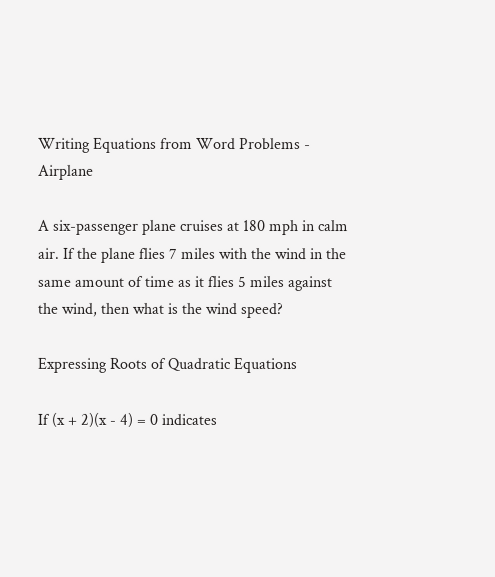Writing Equations from Word Problems - Airplane

A six-passenger plane cruises at 180 mph in calm air. If the plane flies 7 miles with the wind in the same amount of time as it flies 5 miles against the wind, then what is the wind speed?

Expressing Roots of Quadratic Equations

If (x + 2)(x - 4) = 0 indicates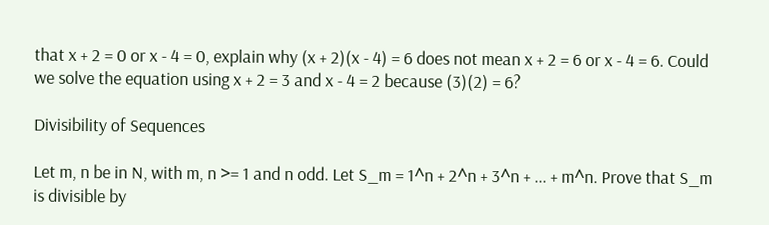that x + 2 = 0 or x - 4 = 0, explain why (x + 2)(x - 4) = 6 does not mean x + 2 = 6 or x - 4 = 6. Could we solve the equation using x + 2 = 3 and x - 4 = 2 because (3)(2) = 6?

Divisibility of Sequences

Let m, n be in N, with m, n >= 1 and n odd. Let S_m = 1^n + 2^n + 3^n + ... + m^n. Prove that S_m is divisible by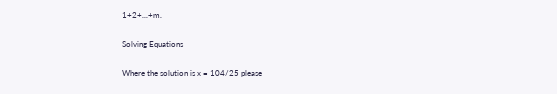1+2+...+m.

Solving Equations

Where the solution is x = 104/25 please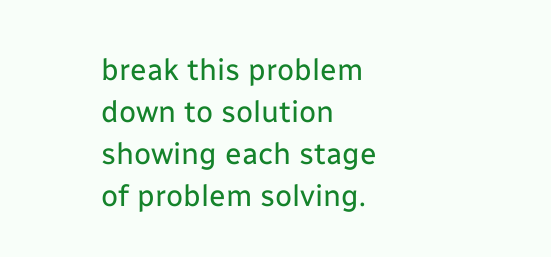break this problem down to solution showing each stage of problem solving.